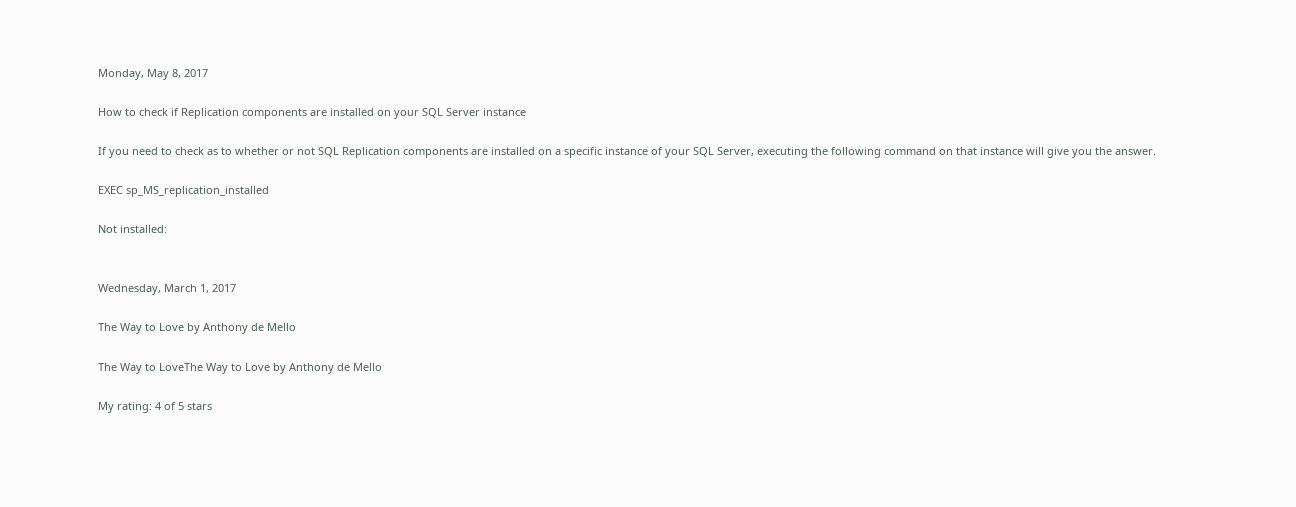Monday, May 8, 2017

How to check if Replication components are installed on your SQL Server instance

If you need to check as to whether or not SQL Replication components are installed on a specific instance of your SQL Server, executing the following command on that instance will give you the answer.

EXEC sp_MS_replication_installed

Not installed:


Wednesday, March 1, 2017

The Way to Love by Anthony de Mello

The Way to LoveThe Way to Love by Anthony de Mello

My rating: 4 of 5 stars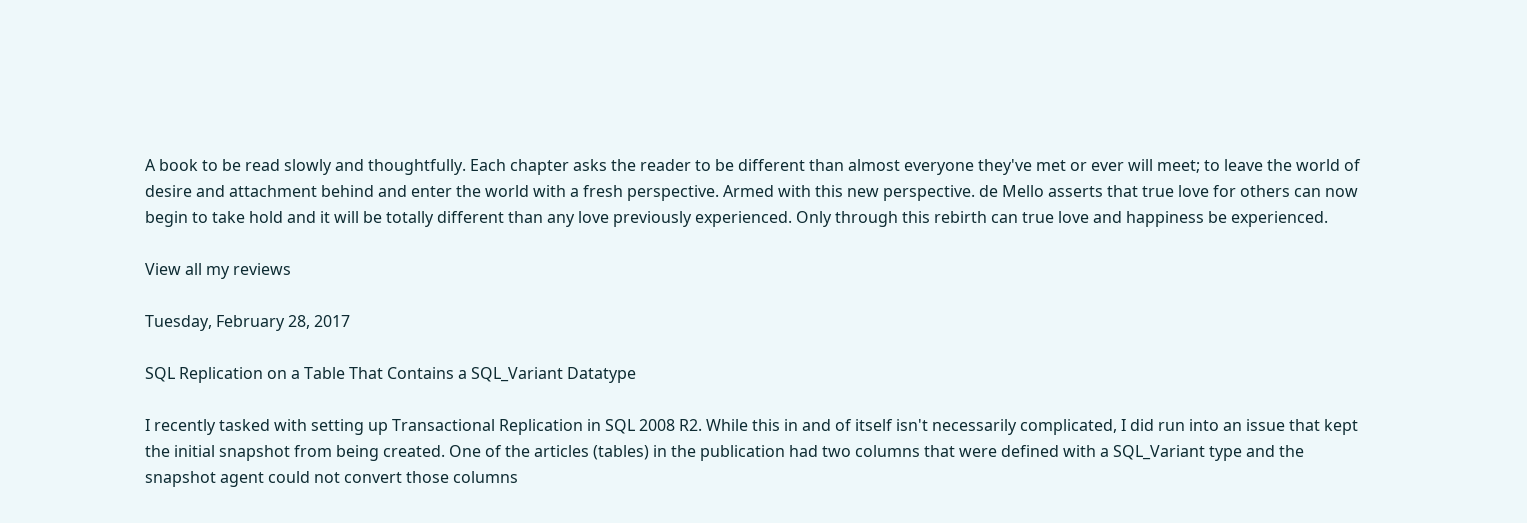A book to be read slowly and thoughtfully. Each chapter asks the reader to be different than almost everyone they've met or ever will meet; to leave the world of desire and attachment behind and enter the world with a fresh perspective. Armed with this new perspective. de Mello asserts that true love for others can now begin to take hold and it will be totally different than any love previously experienced. Only through this rebirth can true love and happiness be experienced.

View all my reviews

Tuesday, February 28, 2017

SQL Replication on a Table That Contains a SQL_Variant Datatype

I recently tasked with setting up Transactional Replication in SQL 2008 R2. While this in and of itself isn't necessarily complicated, I did run into an issue that kept the initial snapshot from being created. One of the articles (tables) in the publication had two columns that were defined with a SQL_Variant type and the snapshot agent could not convert those columns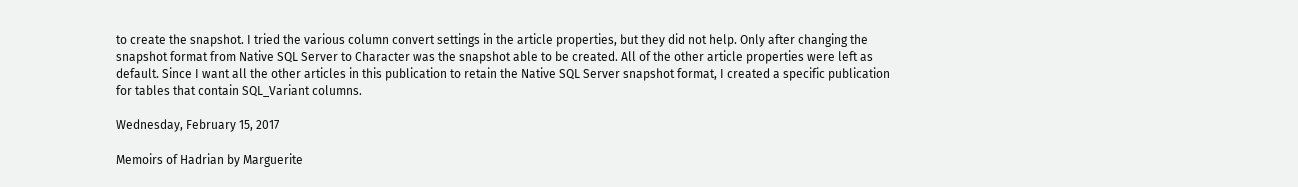to create the snapshot. I tried the various column convert settings in the article properties, but they did not help. Only after changing the snapshot format from Native SQL Server to Character was the snapshot able to be created. All of the other article properties were left as default. Since I want all the other articles in this publication to retain the Native SQL Server snapshot format, I created a specific publication for tables that contain SQL_Variant columns.

Wednesday, February 15, 2017

Memoirs of Hadrian by Marguerite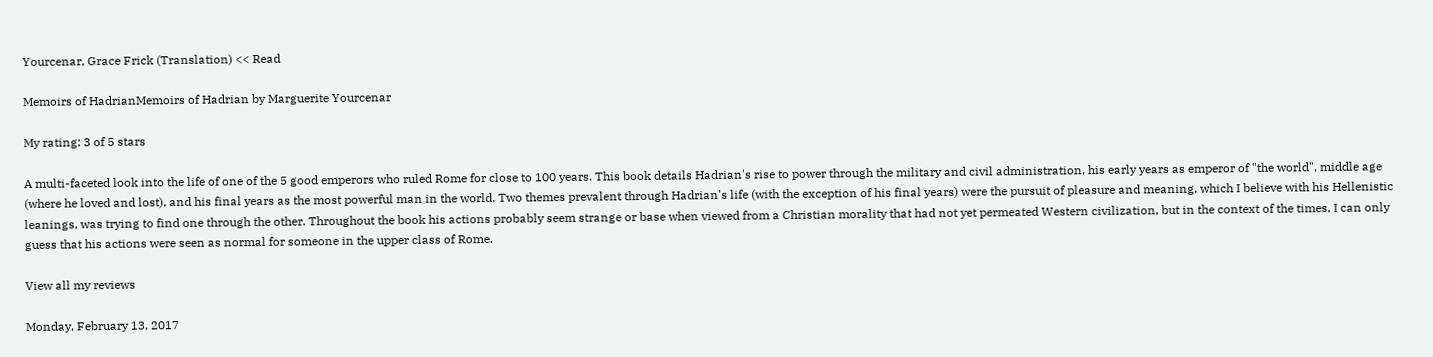Yourcenar, Grace Frick (Translation) << Read

Memoirs of HadrianMemoirs of Hadrian by Marguerite Yourcenar

My rating: 3 of 5 stars

A multi-faceted look into the life of one of the 5 good emperors who ruled Rome for close to 100 years. This book details Hadrian's rise to power through the military and civil administration, his early years as emperor of "the world", middle age (where he loved and lost), and his final years as the most powerful man in the world. Two themes prevalent through Hadrian's life (with the exception of his final years) were the pursuit of pleasure and meaning, which I believe with his Hellenistic leanings, was trying to find one through the other. Throughout the book his actions probably seem strange or base when viewed from a Christian morality that had not yet permeated Western civilization, but in the context of the times, I can only guess that his actions were seen as normal for someone in the upper class of Rome.

View all my reviews

Monday, February 13, 2017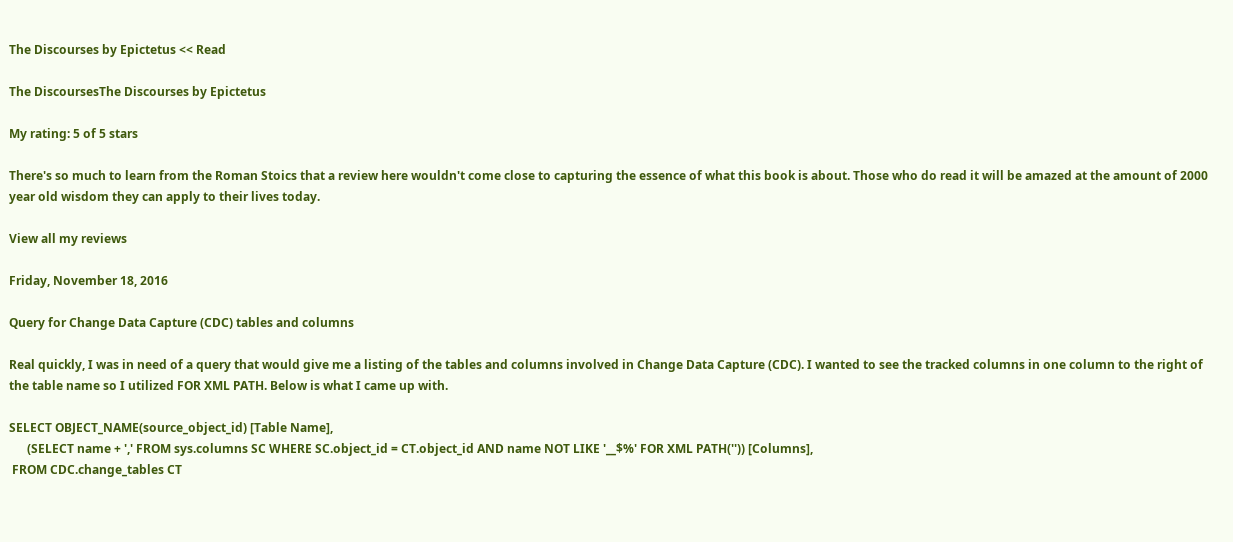The Discourses by Epictetus << Read

The DiscoursesThe Discourses by Epictetus

My rating: 5 of 5 stars

There's so much to learn from the Roman Stoics that a review here wouldn't come close to capturing the essence of what this book is about. Those who do read it will be amazed at the amount of 2000 year old wisdom they can apply to their lives today.

View all my reviews

Friday, November 18, 2016

Query for Change Data Capture (CDC) tables and columns

Real quickly, I was in need of a query that would give me a listing of the tables and columns involved in Change Data Capture (CDC). I wanted to see the tracked columns in one column to the right of the table name so I utilized FOR XML PATH. Below is what I came up with.

SELECT OBJECT_NAME(source_object_id) [Table Name],
      (SELECT name + ',' FROM sys.columns SC WHERE SC.object_id = CT.object_id AND name NOT LIKE '__$%' FOR XML PATH('')) [Columns],
 FROM CDC.change_tables CT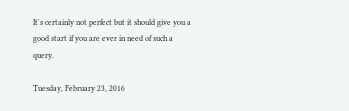It's certainly not perfect but it should give you a good start if you are ever in need of such a query.

Tuesday, February 23, 2016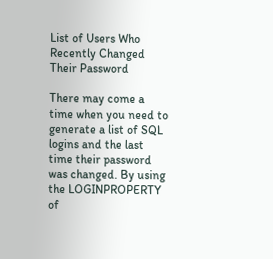List of Users Who Recently Changed Their Password

There may come a time when you need to generate a list of SQL logins and the last time their password was changed. By using the LOGINPROPERTY of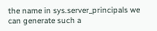the name in sys.server_principals we can generate such a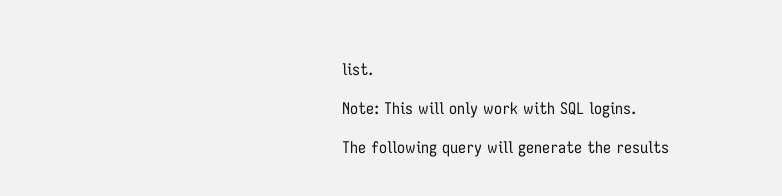list.

Note: This will only work with SQL logins.

The following query will generate the results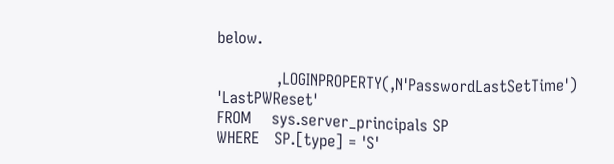below.

            ,LOGINPROPERTY(,N'PasswordLastSetTime') 'LastPWReset'
FROM    sys.server_principals SP
WHERE   SP.[type] = 'S'